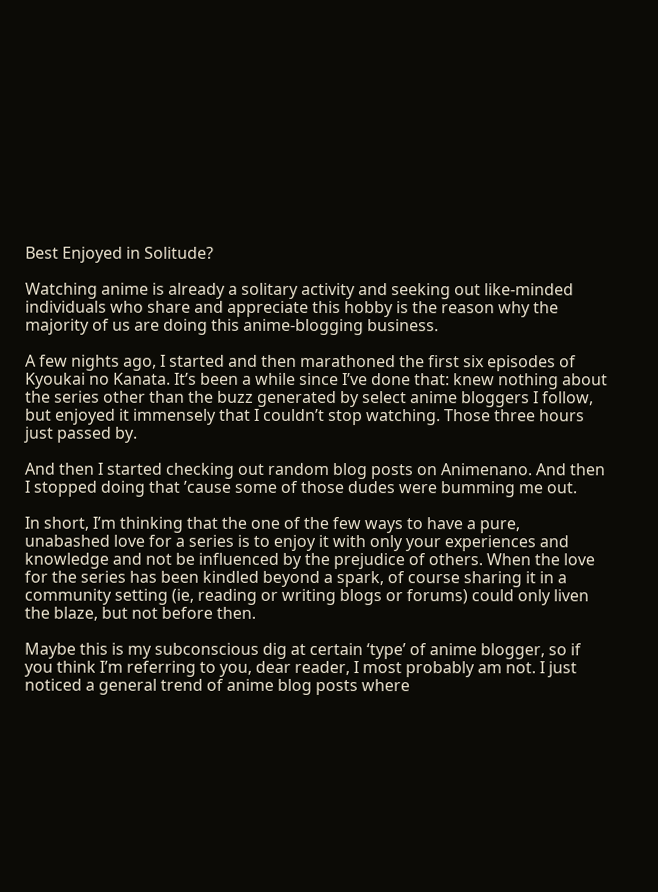Best Enjoyed in Solitude?

Watching anime is already a solitary activity and seeking out like-minded individuals who share and appreciate this hobby is the reason why the majority of us are doing this anime-blogging business.

A few nights ago, I started and then marathoned the first six episodes of Kyoukai no Kanata. It’s been a while since I’ve done that: knew nothing about the series other than the buzz generated by select anime bloggers I follow, but enjoyed it immensely that I couldn’t stop watching. Those three hours just passed by.

And then I started checking out random blog posts on Animenano. And then I stopped doing that ’cause some of those dudes were bumming me out.

In short, I’m thinking that the one of the few ways to have a pure, unabashed love for a series is to enjoy it with only your experiences and knowledge and not be influenced by the prejudice of others. When the love for the series has been kindled beyond a spark, of course sharing it in a community setting (ie, reading or writing blogs or forums) could only liven the blaze, but not before then.

Maybe this is my subconscious dig at certain ‘type’ of anime blogger, so if you think I’m referring to you, dear reader, I most probably am not. I just noticed a general trend of anime blog posts where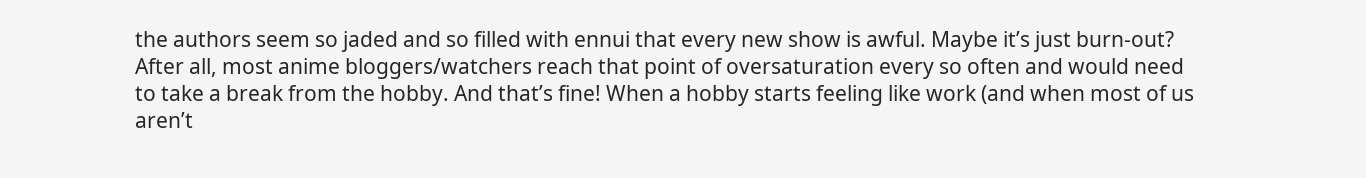the authors seem so jaded and so filled with ennui that every new show is awful. Maybe it’s just burn-out? After all, most anime bloggers/watchers reach that point of oversaturation every so often and would need to take a break from the hobby. And that’s fine! When a hobby starts feeling like work (and when most of us aren’t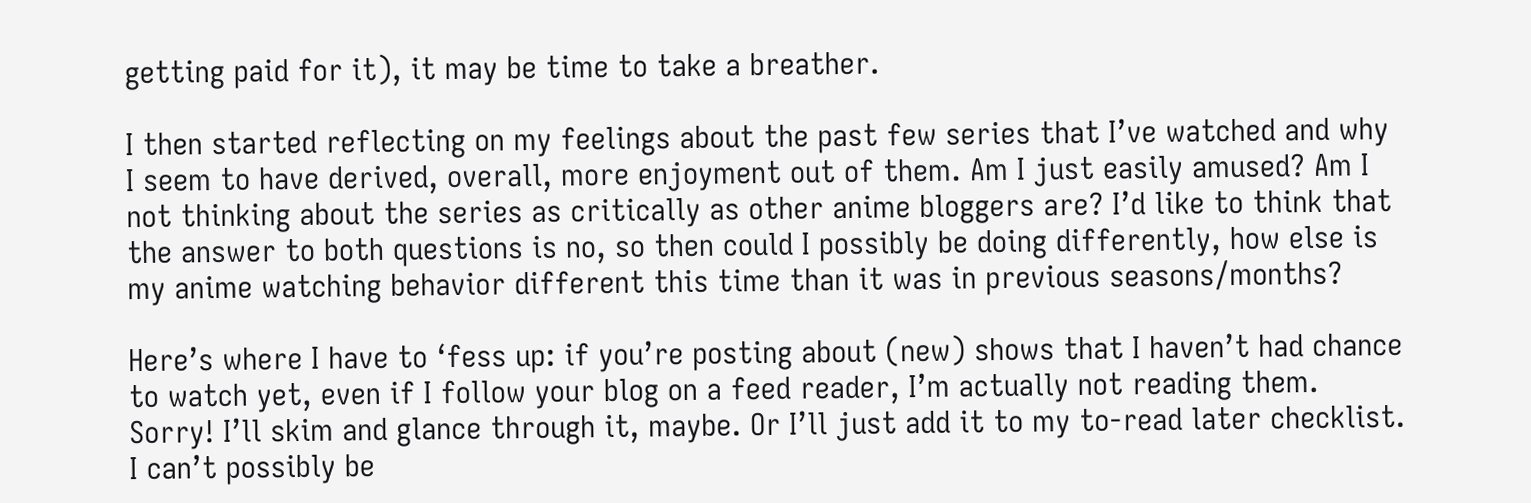getting paid for it), it may be time to take a breather.

I then started reflecting on my feelings about the past few series that I’ve watched and why I seem to have derived, overall, more enjoyment out of them. Am I just easily amused? Am I not thinking about the series as critically as other anime bloggers are? I’d like to think that the answer to both questions is no, so then could I possibly be doing differently, how else is my anime watching behavior different this time than it was in previous seasons/months?

Here’s where I have to ‘fess up: if you’re posting about (new) shows that I haven’t had chance to watch yet, even if I follow your blog on a feed reader, I’m actually not reading them. Sorry! I’ll skim and glance through it, maybe. Or I’ll just add it to my to-read later checklist. I can’t possibly be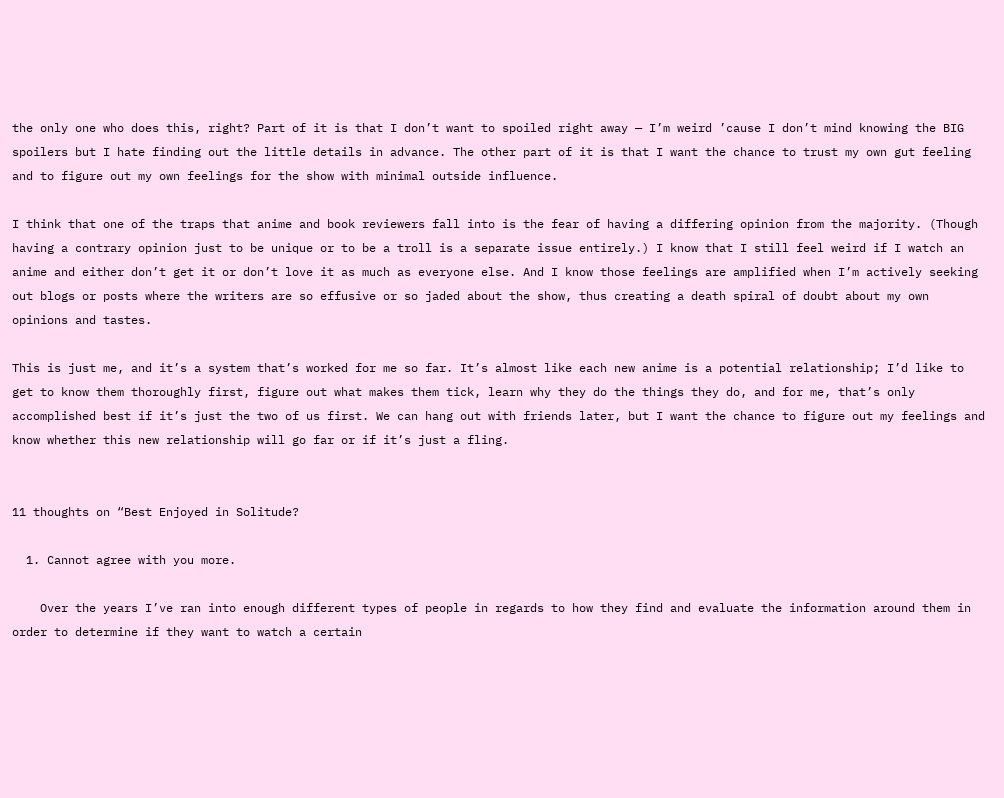the only one who does this, right? Part of it is that I don’t want to spoiled right away — I’m weird ’cause I don’t mind knowing the BIG spoilers but I hate finding out the little details in advance. The other part of it is that I want the chance to trust my own gut feeling and to figure out my own feelings for the show with minimal outside influence.

I think that one of the traps that anime and book reviewers fall into is the fear of having a differing opinion from the majority. (Though having a contrary opinion just to be unique or to be a troll is a separate issue entirely.) I know that I still feel weird if I watch an anime and either don’t get it or don’t love it as much as everyone else. And I know those feelings are amplified when I’m actively seeking out blogs or posts where the writers are so effusive or so jaded about the show, thus creating a death spiral of doubt about my own opinions and tastes.

This is just me, and it’s a system that’s worked for me so far. It’s almost like each new anime is a potential relationship; I’d like to get to know them thoroughly first, figure out what makes them tick, learn why they do the things they do, and for me, that’s only accomplished best if it’s just the two of us first. We can hang out with friends later, but I want the chance to figure out my feelings and know whether this new relationship will go far or if it’s just a fling.


11 thoughts on “Best Enjoyed in Solitude?

  1. Cannot agree with you more.

    Over the years I’ve ran into enough different types of people in regards to how they find and evaluate the information around them in order to determine if they want to watch a certain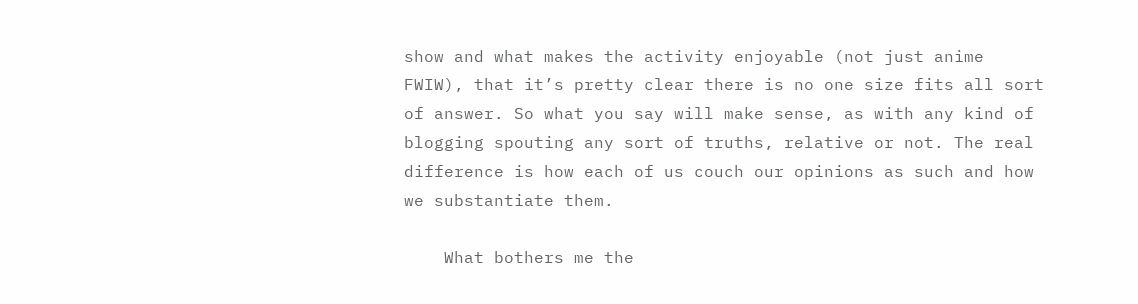show and what makes the activity enjoyable (not just anime FWIW), that it’s pretty clear there is no one size fits all sort of answer. So what you say will make sense, as with any kind of blogging spouting any sort of truths, relative or not. The real difference is how each of us couch our opinions as such and how we substantiate them.

    What bothers me the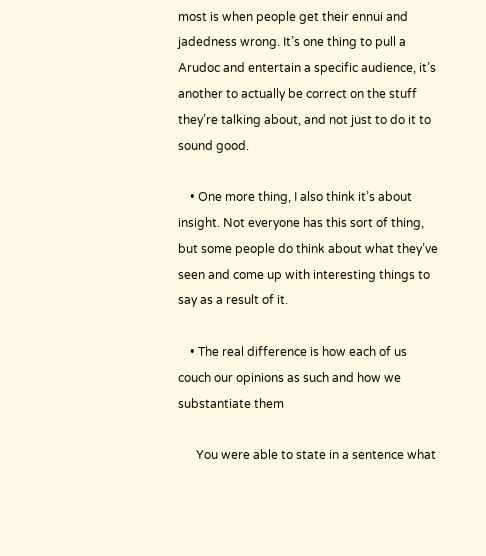most is when people get their ennui and jadedness wrong. It’s one thing to pull a Arudoc and entertain a specific audience, it’s another to actually be correct on the stuff they’re talking about, and not just to do it to sound good.

    • One more thing, I also think it’s about insight. Not everyone has this sort of thing, but some people do think about what they’ve seen and come up with interesting things to say as a result of it.

    • The real difference is how each of us couch our opinions as such and how we substantiate them

      You were able to state in a sentence what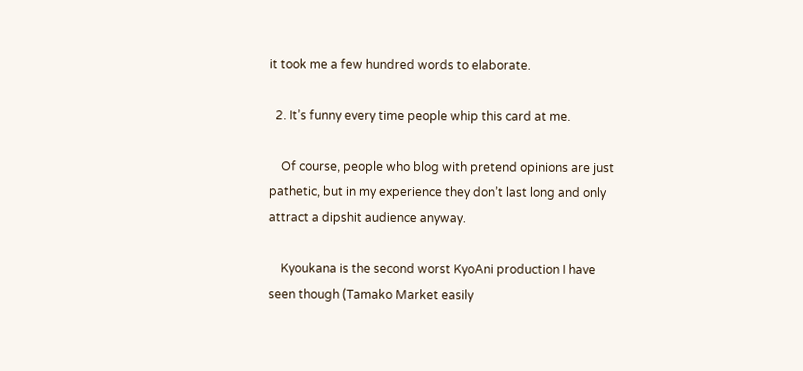it took me a few hundred words to elaborate.

  2. It’s funny every time people whip this card at me.

    Of course, people who blog with pretend opinions are just pathetic, but in my experience they don’t last long and only attract a dipshit audience anyway.

    Kyoukana is the second worst KyoAni production I have seen though (Tamako Market easily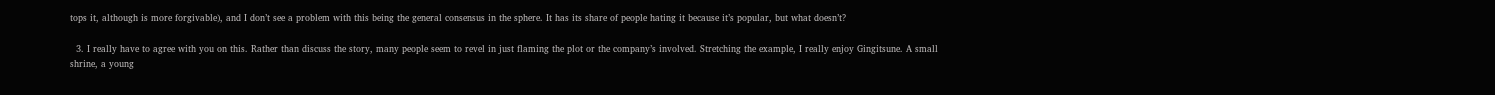tops it, although is more forgivable), and I don’t see a problem with this being the general consensus in the sphere. It has its share of people hating it because it’s popular, but what doesn’t?

  3. I really have to agree with you on this. Rather than discuss the story, many people seem to revel in just flaming the plot or the company’s involved. Stretching the example, I really enjoy Gingitsune. A small shrine, a young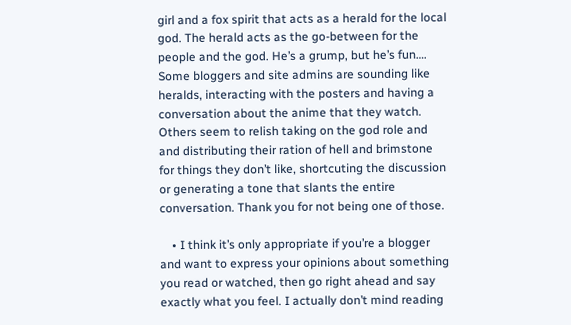girl and a fox spirit that acts as a herald for the local god. The herald acts as the go-between for the people and the god. He’s a grump, but he’s fun…. Some bloggers and site admins are sounding like heralds, interacting with the posters and having a conversation about the anime that they watch. Others seem to relish taking on the god role and and distributing their ration of hell and brimstone for things they don’t like, shortcuting the discussion or generating a tone that slants the entire conversation. Thank you for not being one of those.

    • I think it’s only appropriate if you’re a blogger and want to express your opinions about something you read or watched, then go right ahead and say exactly what you feel. I actually don’t mind reading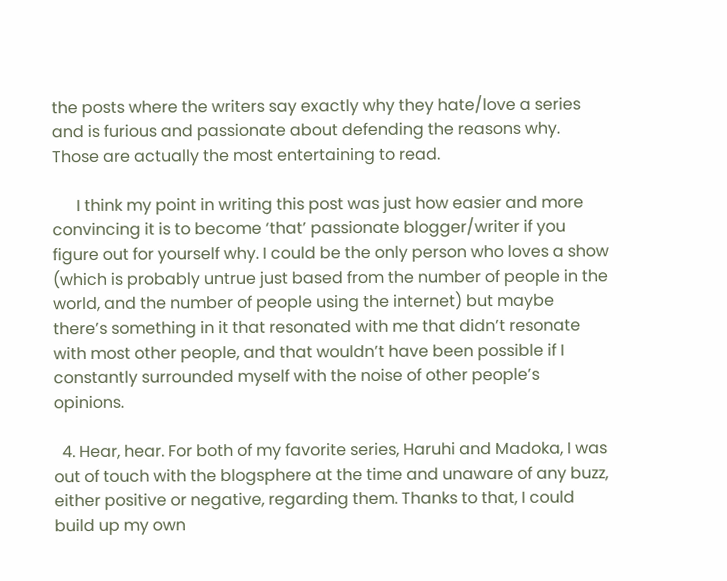the posts where the writers say exactly why they hate/love a series and is furious and passionate about defending the reasons why. Those are actually the most entertaining to read.

      I think my point in writing this post was just how easier and more convincing it is to become ‘that’ passionate blogger/writer if you figure out for yourself why. I could be the only person who loves a show (which is probably untrue just based from the number of people in the world, and the number of people using the internet) but maybe there’s something in it that resonated with me that didn’t resonate with most other people, and that wouldn’t have been possible if I constantly surrounded myself with the noise of other people’s opinions.

  4. Hear, hear. For both of my favorite series, Haruhi and Madoka, I was out of touch with the blogsphere at the time and unaware of any buzz, either positive or negative, regarding them. Thanks to that, I could build up my own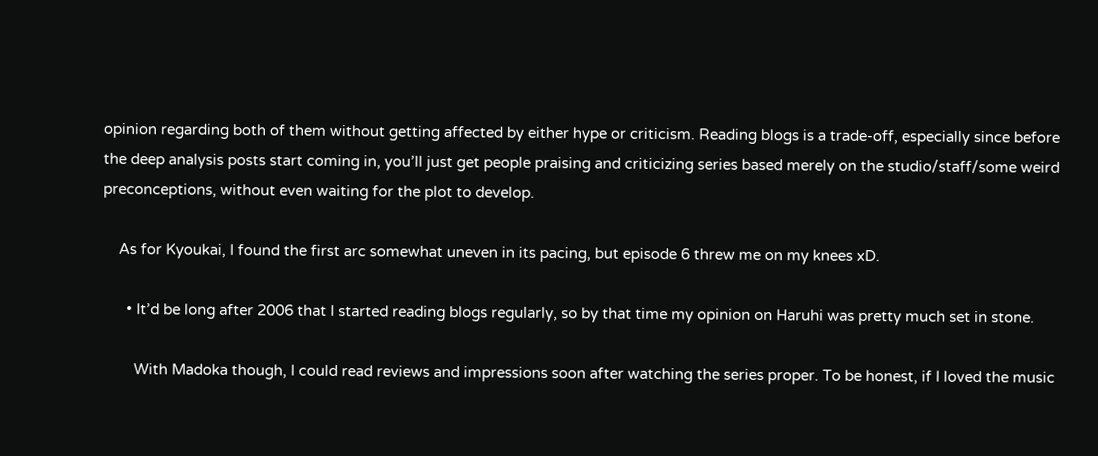opinion regarding both of them without getting affected by either hype or criticism. Reading blogs is a trade-off, especially since before the deep analysis posts start coming in, you’ll just get people praising and criticizing series based merely on the studio/staff/some weird preconceptions, without even waiting for the plot to develop.

    As for Kyoukai, I found the first arc somewhat uneven in its pacing, but episode 6 threw me on my knees xD.

      • It’d be long after 2006 that I started reading blogs regularly, so by that time my opinion on Haruhi was pretty much set in stone.

        With Madoka though, I could read reviews and impressions soon after watching the series proper. To be honest, if I loved the music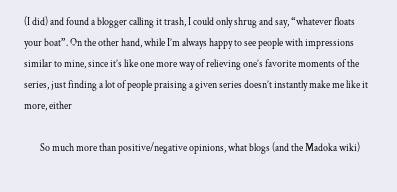(I did) and found a blogger calling it trash, I could only shrug and say, “whatever floats your boat”. On the other hand, while I’m always happy to see people with impressions similar to mine, since it’s like one more way of relieving one’s favorite moments of the series, just finding a lot of people praising a given series doesn’t instantly make me like it more, either

        So much more than positive/negative opinions, what blogs (and the Madoka wiki)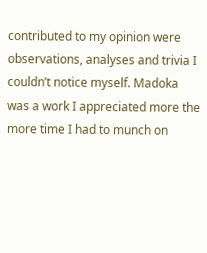contributed to my opinion were observations, analyses and trivia I couldn’t notice myself. Madoka was a work I appreciated more the more time I had to munch on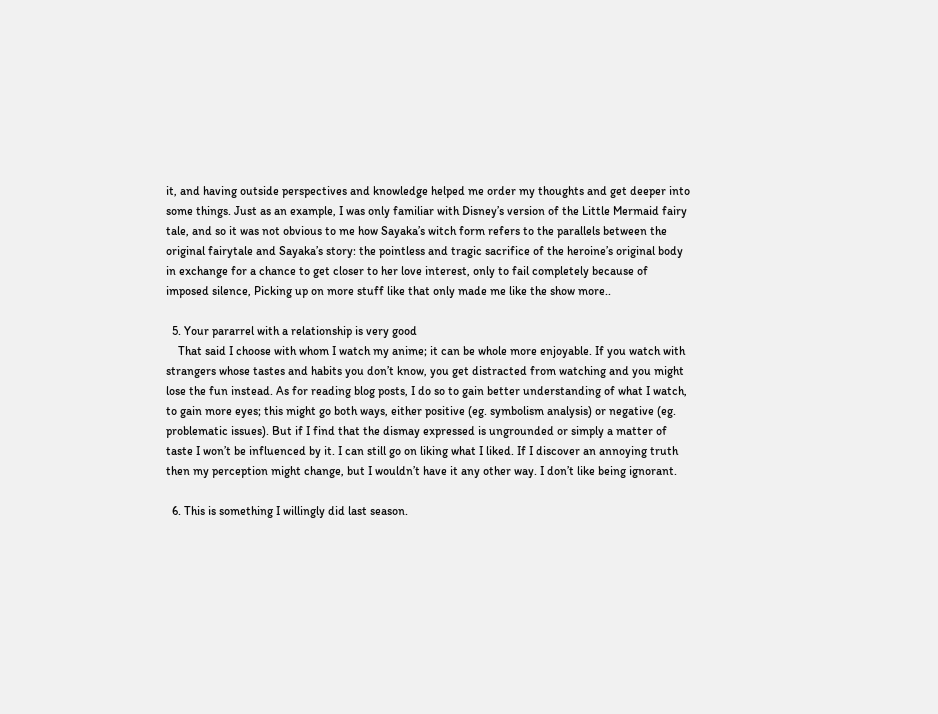it, and having outside perspectives and knowledge helped me order my thoughts and get deeper into some things. Just as an example, I was only familiar with Disney’s version of the Little Mermaid fairy tale, and so it was not obvious to me how Sayaka’s witch form refers to the parallels between the original fairytale and Sayaka’s story: the pointless and tragic sacrifice of the heroine’s original body in exchange for a chance to get closer to her love interest, only to fail completely because of imposed silence, Picking up on more stuff like that only made me like the show more..

  5. Your pararrel with a relationship is very good
    That said I choose with whom I watch my anime; it can be whole more enjoyable. If you watch with strangers whose tastes and habits you don’t know, you get distracted from watching and you might lose the fun instead. As for reading blog posts, I do so to gain better understanding of what I watch, to gain more eyes; this might go both ways, either positive (eg. symbolism analysis) or negative (eg. problematic issues). But if I find that the dismay expressed is ungrounded or simply a matter of taste I won’t be influenced by it. I can still go on liking what I liked. If I discover an annoying truth then my perception might change, but I wouldn’t have it any other way. I don’t like being ignorant.

  6. This is something I willingly did last season.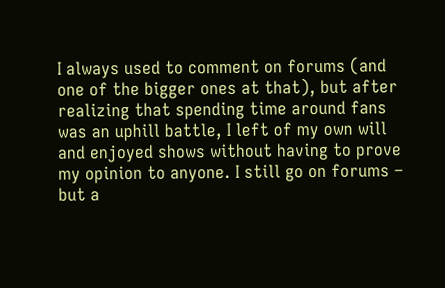I always used to comment on forums (and one of the bigger ones at that), but after realizing that spending time around fans was an uphill battle, I left of my own will and enjoyed shows without having to prove my opinion to anyone. I still go on forums – but a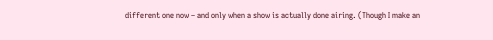different one now – and only when a show is actually done airing. (Though I make an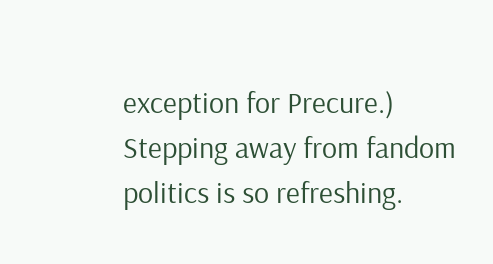exception for Precure.) Stepping away from fandom politics is so refreshing.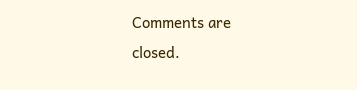Comments are closed.